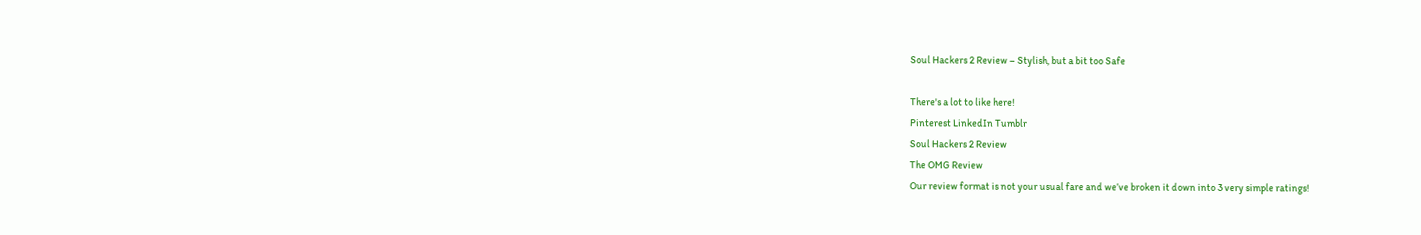Soul Hackers 2 Review – Stylish, but a bit too Safe

There's a lot to like here!
Pinterest LinkedIn Tumblr
Soul Hackers 2 Review
The OMG Review
Our review format is not your usual fare and we’ve broken it down into 3 very simple ratings!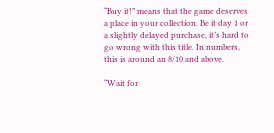“Buy it!” means that the game deserves a place in your collection. Be it day 1 or a slightly delayed purchase, it’s hard to go wrong with this title. In numbers, this is around an 8/10 and above.

“Wait for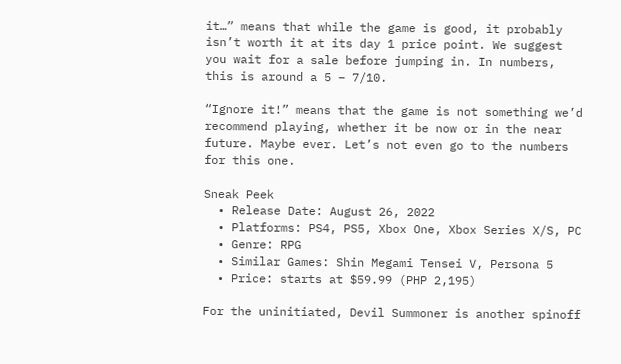it…” means that while the game is good, it probably isn’t worth it at its day 1 price point. We suggest you wait for a sale before jumping in. In numbers, this is around a 5 – 7/10.

“Ignore it!” means that the game is not something we’d recommend playing, whether it be now or in the near future. Maybe ever. Let’s not even go to the numbers for this one.

Sneak Peek
  • Release Date: August 26, 2022
  • Platforms: PS4, PS5, Xbox One, Xbox Series X/S, PC
  • Genre: RPG
  • Similar Games: Shin Megami Tensei V, Persona 5
  • Price: starts at $59.99 (PHP 2,195)

For the uninitiated, Devil Summoner is another spinoff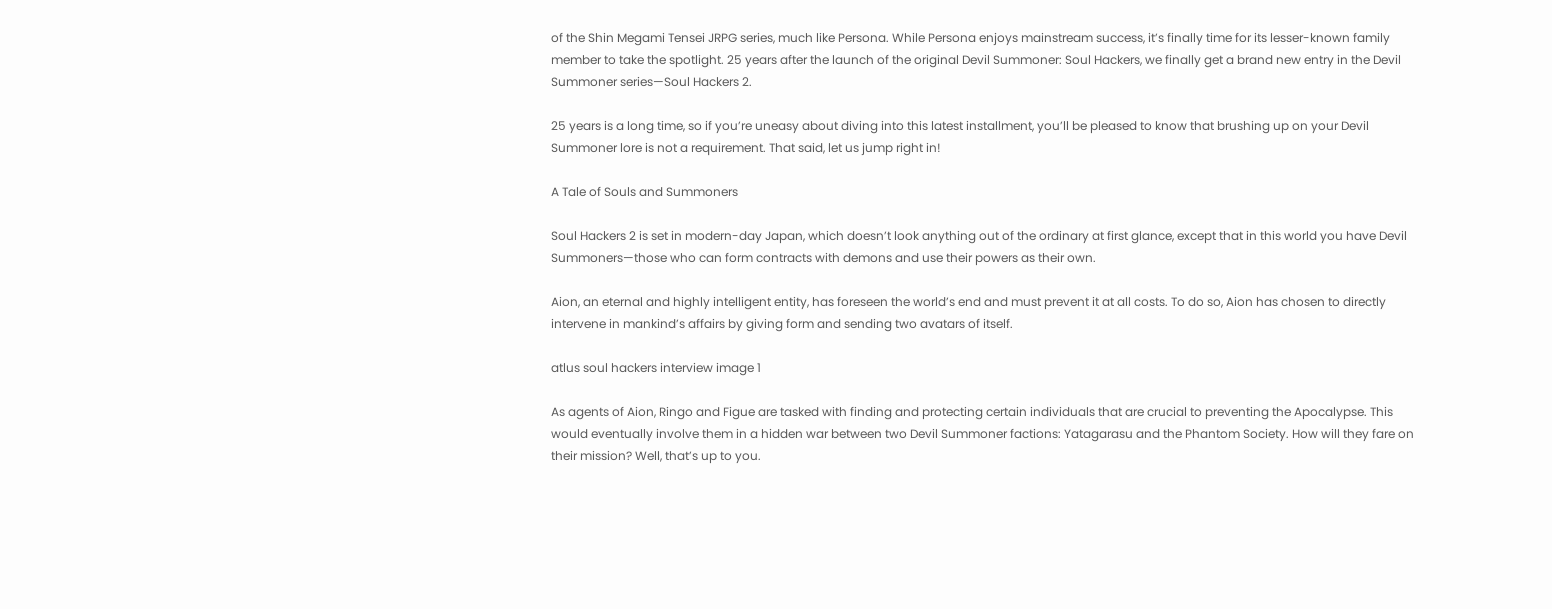of the Shin Megami Tensei JRPG series, much like Persona. While Persona enjoys mainstream success, it’s finally time for its lesser-known family member to take the spotlight. 25 years after the launch of the original Devil Summoner: Soul Hackers, we finally get a brand new entry in the Devil Summoner series—Soul Hackers 2.

25 years is a long time, so if you’re uneasy about diving into this latest installment, you’ll be pleased to know that brushing up on your Devil Summoner lore is not a requirement. That said, let us jump right in!

A Tale of Souls and Summoners

Soul Hackers 2 is set in modern-day Japan, which doesn’t look anything out of the ordinary at first glance, except that in this world you have Devil Summoners—those who can form contracts with demons and use their powers as their own.

Aion, an eternal and highly intelligent entity, has foreseen the world’s end and must prevent it at all costs. To do so, Aion has chosen to directly intervene in mankind’s affairs by giving form and sending two avatars of itself.

atlus soul hackers interview image 1

As agents of Aion, Ringo and Figue are tasked with finding and protecting certain individuals that are crucial to preventing the Apocalypse. This would eventually involve them in a hidden war between two Devil Summoner factions: Yatagarasu and the Phantom Society. How will they fare on their mission? Well, that’s up to you.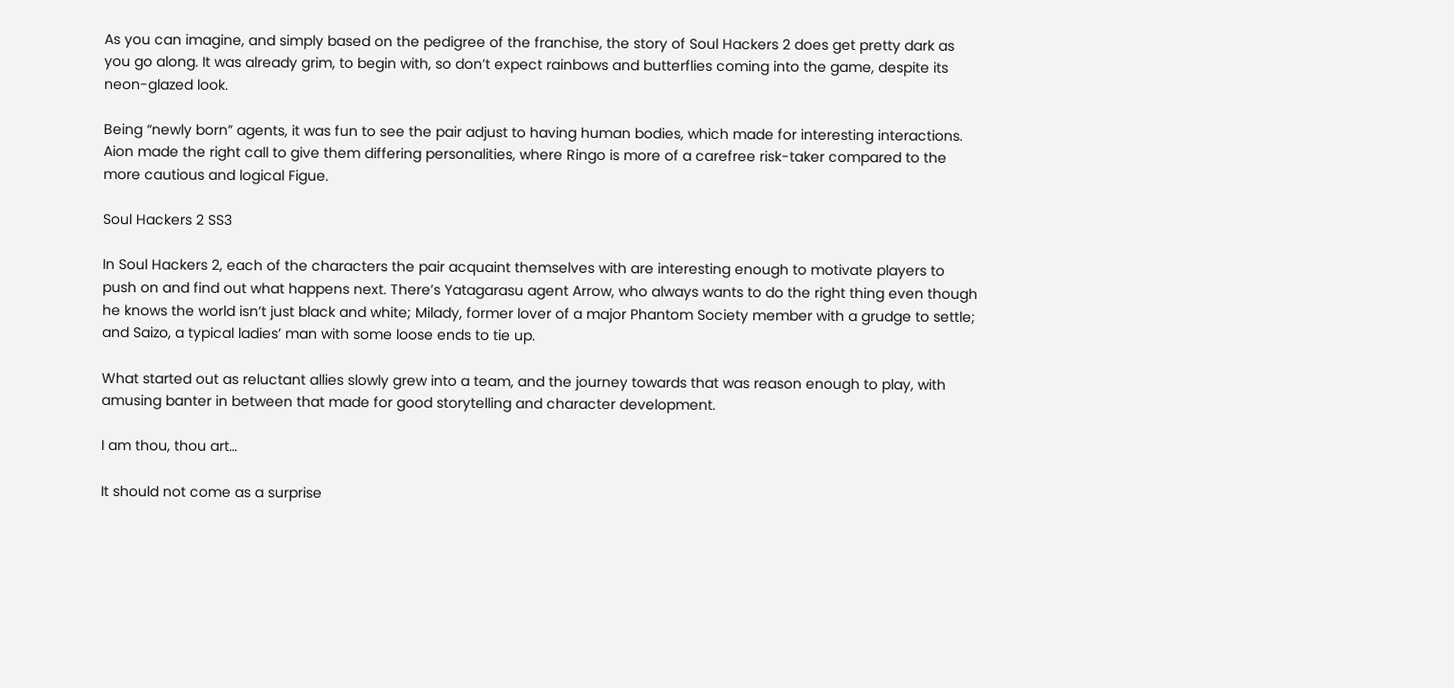As you can imagine, and simply based on the pedigree of the franchise, the story of Soul Hackers 2 does get pretty dark as you go along. It was already grim, to begin with, so don’t expect rainbows and butterflies coming into the game, despite its neon-glazed look.

Being “newly born” agents, it was fun to see the pair adjust to having human bodies, which made for interesting interactions. Aion made the right call to give them differing personalities, where Ringo is more of a carefree risk-taker compared to the more cautious and logical Figue.

Soul Hackers 2 SS3

In Soul Hackers 2, each of the characters the pair acquaint themselves with are interesting enough to motivate players to push on and find out what happens next. There’s Yatagarasu agent Arrow, who always wants to do the right thing even though he knows the world isn’t just black and white; Milady, former lover of a major Phantom Society member with a grudge to settle; and Saizo, a typical ladies’ man with some loose ends to tie up.

What started out as reluctant allies slowly grew into a team, and the journey towards that was reason enough to play, with amusing banter in between that made for good storytelling and character development.

I am thou, thou art…

It should not come as a surprise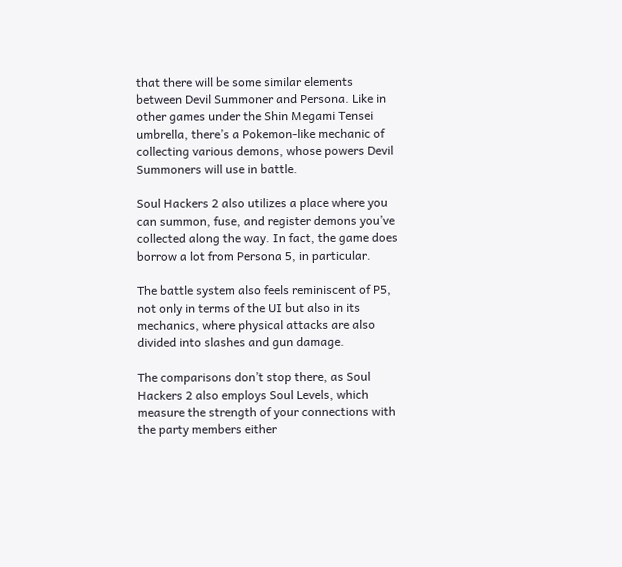that there will be some similar elements between Devil Summoner and Persona. Like in other games under the Shin Megami Tensei umbrella, there’s a Pokemon-like mechanic of collecting various demons, whose powers Devil Summoners will use in battle.

Soul Hackers 2 also utilizes a place where you can summon, fuse, and register demons you’ve collected along the way. In fact, the game does borrow a lot from Persona 5, in particular.

The battle system also feels reminiscent of P5, not only in terms of the UI but also in its mechanics, where physical attacks are also divided into slashes and gun damage.

The comparisons don’t stop there, as Soul Hackers 2 also employs Soul Levels, which measure the strength of your connections with the party members either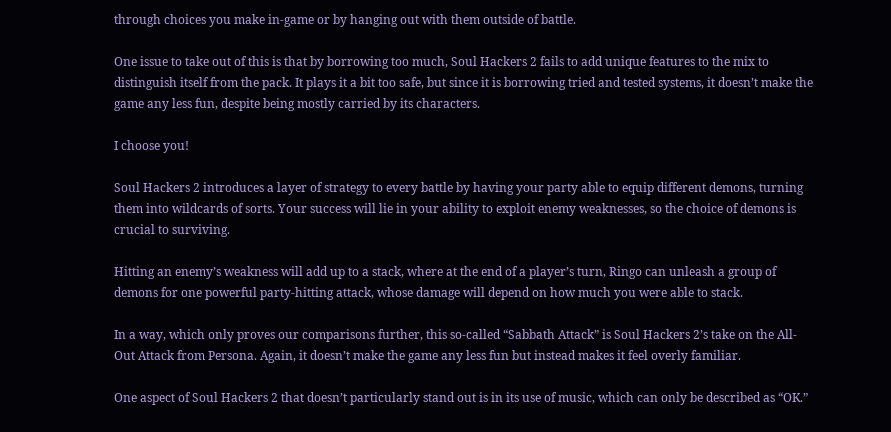through choices you make in-game or by hanging out with them outside of battle.

One issue to take out of this is that by borrowing too much, Soul Hackers 2 fails to add unique features to the mix to distinguish itself from the pack. It plays it a bit too safe, but since it is borrowing tried and tested systems, it doesn’t make the game any less fun, despite being mostly carried by its characters.

I choose you!

Soul Hackers 2 introduces a layer of strategy to every battle by having your party able to equip different demons, turning them into wildcards of sorts. Your success will lie in your ability to exploit enemy weaknesses, so the choice of demons is crucial to surviving.

Hitting an enemy’s weakness will add up to a stack, where at the end of a player’s turn, Ringo can unleash a group of demons for one powerful party-hitting attack, whose damage will depend on how much you were able to stack.

In a way, which only proves our comparisons further, this so-called “Sabbath Attack” is Soul Hackers 2’s take on the All-Out Attack from Persona. Again, it doesn’t make the game any less fun but instead makes it feel overly familiar.

One aspect of Soul Hackers 2 that doesn’t particularly stand out is in its use of music, which can only be described as “OK.”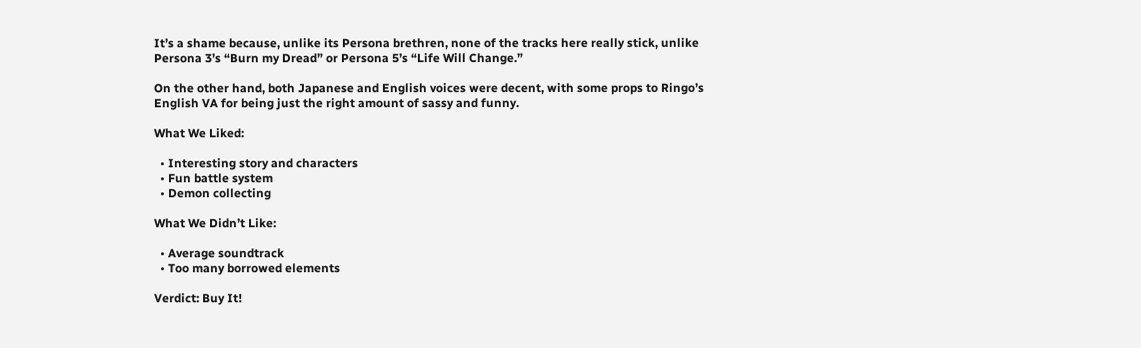It’s a shame because, unlike its Persona brethren, none of the tracks here really stick, unlike Persona 3’s “Burn my Dread” or Persona 5’s “Life Will Change.”

On the other hand, both Japanese and English voices were decent, with some props to Ringo’s English VA for being just the right amount of sassy and funny.

What We Liked:

  • Interesting story and characters
  • Fun battle system
  • Demon collecting

What We Didn’t Like:

  • Average soundtrack
  • Too many borrowed elements

Verdict: Buy It!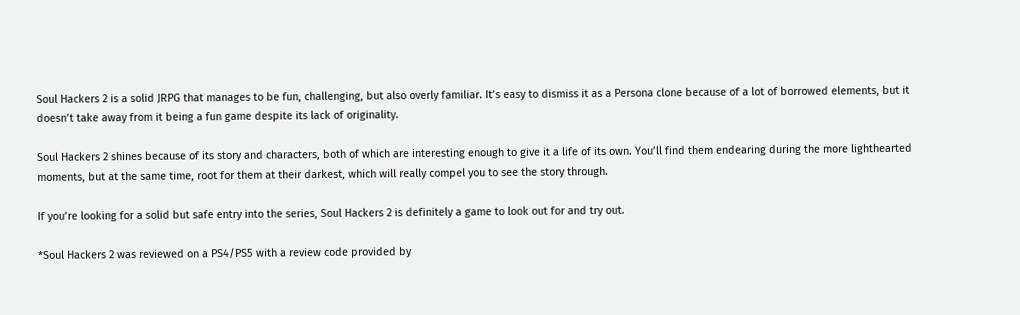Soul Hackers 2 is a solid JRPG that manages to be fun, challenging, but also overly familiar. It’s easy to dismiss it as a Persona clone because of a lot of borrowed elements, but it doesn’t take away from it being a fun game despite its lack of originality.

Soul Hackers 2 shines because of its story and characters, both of which are interesting enough to give it a life of its own. You’ll find them endearing during the more lighthearted moments, but at the same time, root for them at their darkest, which will really compel you to see the story through.

If you’re looking for a solid but safe entry into the series, Soul Hackers 2 is definitely a game to look out for and try out.

*Soul Hackers 2 was reviewed on a PS4/PS5 with a review code provided by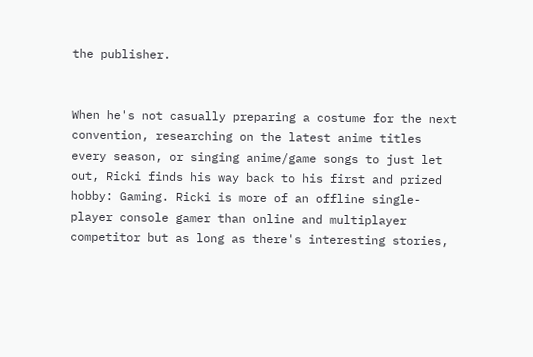the publisher.


When he's not casually preparing a costume for the next convention, researching on the latest anime titles every season, or singing anime/game songs to just let out, Ricki finds his way back to his first and prized hobby: Gaming. Ricki is more of an offline single-player console gamer than online and multiplayer competitor but as long as there's interesting stories,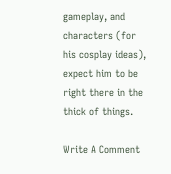gameplay, and characters (for his cosplay ideas), expect him to be right there in the thick of things.

Write A Comment